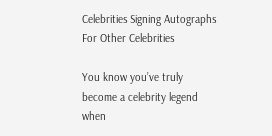Celebrities Signing Autographs For Other Celebrities

You know you’ve truly become a celebrity legend when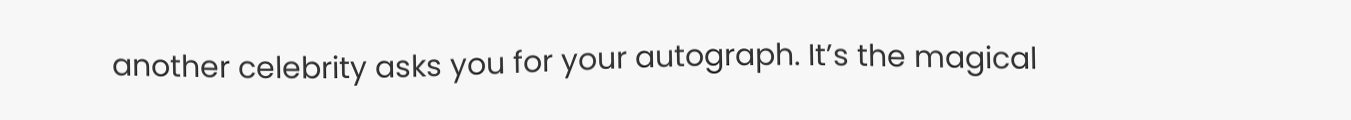another celebrity asks you for your autograph. It’s the magical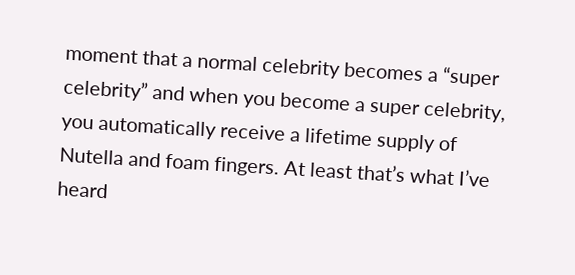moment that a normal celebrity becomes a “super celebrity” and when you become a super celebrity, you automatically receive a lifetime supply of Nutella and foam fingers. At least that’s what I’ve heard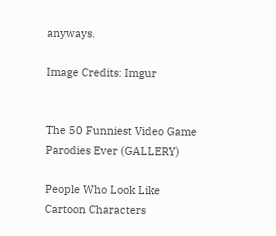anyways.

Image Credits: Imgur


The 50 Funniest Video Game Parodies Ever (GALLERY)

People Who Look Like Cartoon Characters